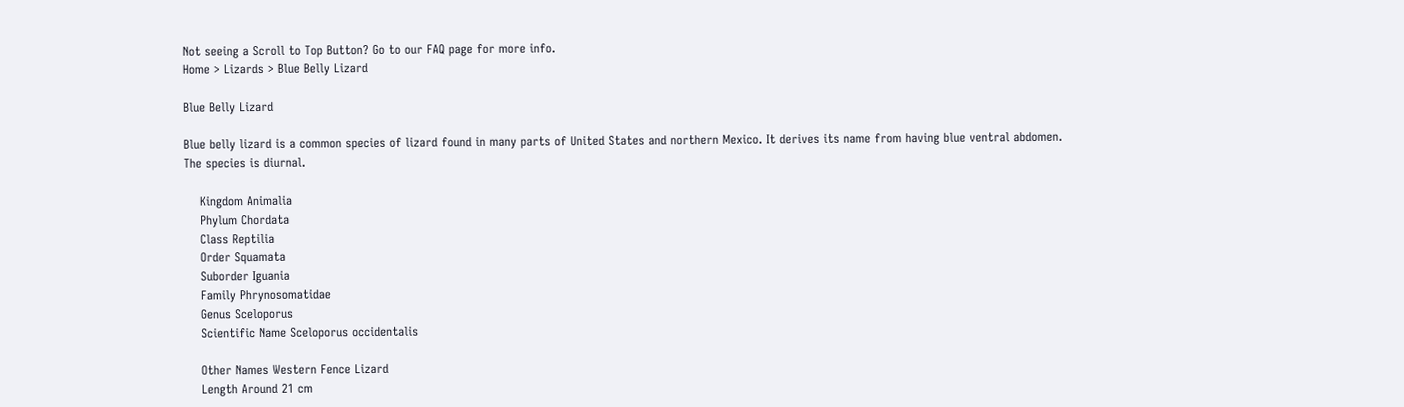Not seeing a Scroll to Top Button? Go to our FAQ page for more info.
Home > Lizards > Blue Belly Lizard

Blue Belly Lizard

Blue belly lizard is a common species of lizard found in many parts of United States and northern Mexico. It derives its name from having blue ventral abdomen. The species is diurnal.

    Kingdom Animalia
    Phylum Chordata
    Class Reptilia
    Order Squamata
    Suborder Iguania
    Family Phrynosomatidae
    Genus Sceloporus
    Scientific Name Sceloporus occidentalis

    Other Names Western Fence Lizard
    Length Around 21 cm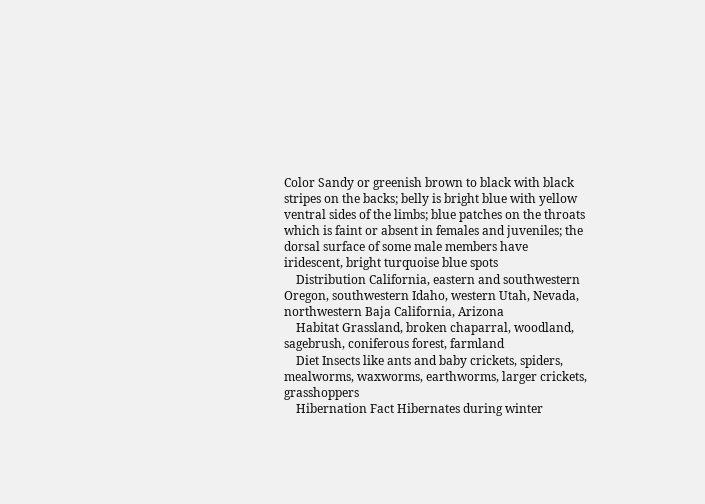Color Sandy or greenish brown to black with black stripes on the backs; belly is bright blue with yellow ventral sides of the limbs; blue patches on the throats which is faint or absent in females and juveniles; the dorsal surface of some male members have iridescent, bright turquoise blue spots
    Distribution California, eastern and southwestern Oregon, southwestern Idaho, western Utah, Nevada, northwestern Baja California, Arizona
    Habitat Grassland, broken chaparral, woodland, sagebrush, coniferous forest, farmland
    Diet Insects like ants and baby crickets, spiders,  mealworms, waxworms, earthworms, larger crickets, grasshoppers
    Hibernation Fact Hibernates during winter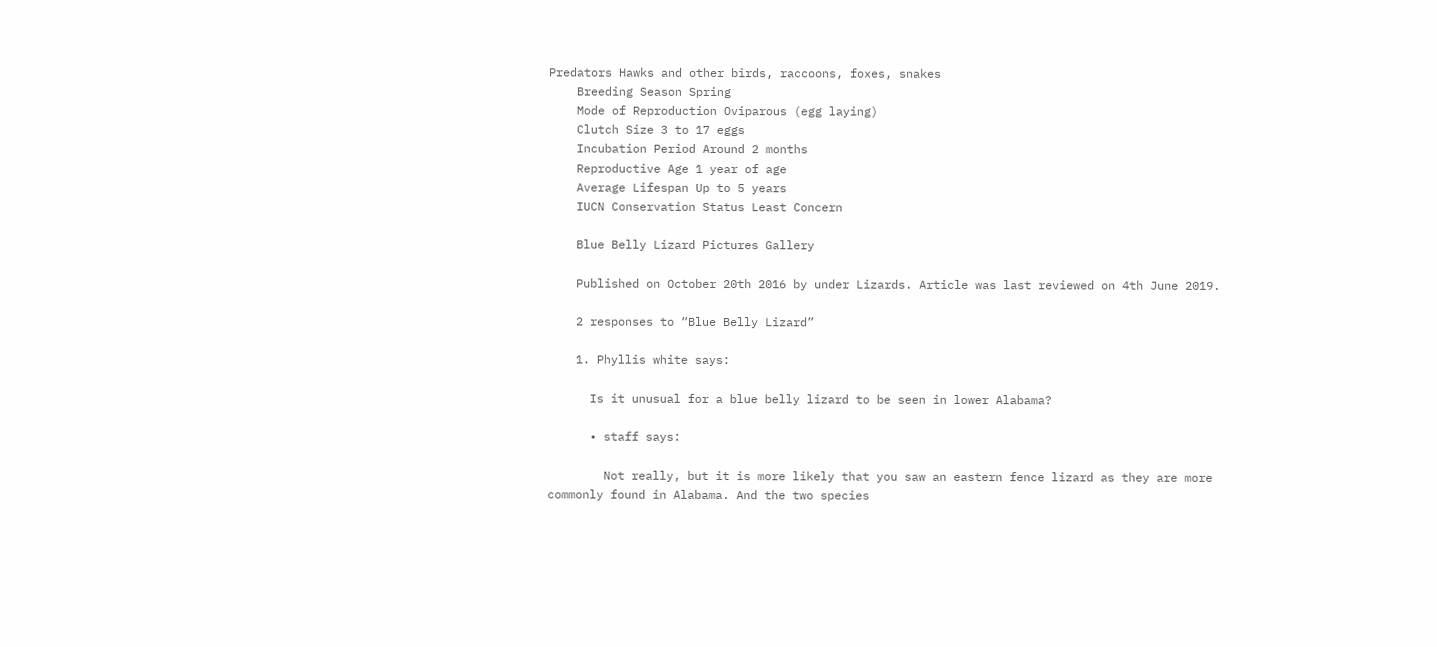Predators Hawks and other birds, raccoons, foxes, snakes
    Breeding Season Spring
    Mode of Reproduction Oviparous (egg laying)
    Clutch Size 3 to 17 eggs
    Incubation Period Around 2 months
    Reproductive Age 1 year of age
    Average Lifespan Up to 5 years
    IUCN Conservation Status Least Concern

    Blue Belly Lizard Pictures Gallery

    Published on October 20th 2016 by under Lizards. Article was last reviewed on 4th June 2019.

    2 responses to “Blue Belly Lizard”

    1. Phyllis white says:

      Is it unusual for a blue belly lizard to be seen in lower Alabama?

      • staff says:

        Not really, but it is more likely that you saw an eastern fence lizard as they are more commonly found in Alabama. And the two species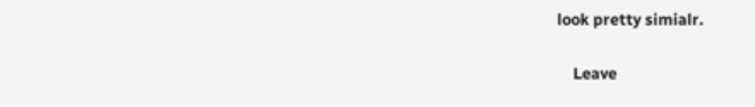look pretty simialr.

    Leave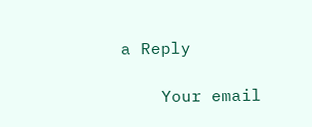a Reply

    Your email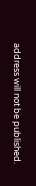address will not be published.